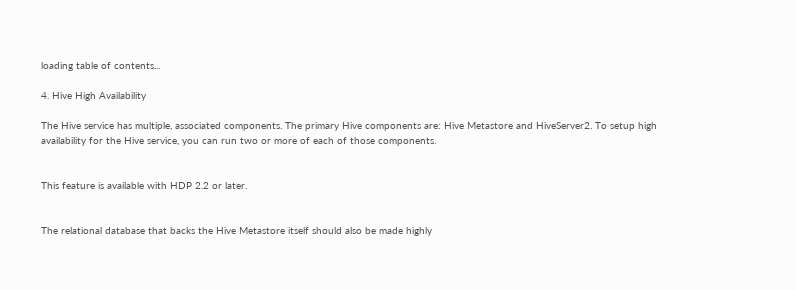loading table of contents...

4. Hive High Availability

The Hive service has multiple, associated components. The primary Hive components are: Hive Metastore and HiveServer2. To setup high availability for the Hive service, you can run two or more of each of those components.


This feature is available with HDP 2.2 or later.


The relational database that backs the Hive Metastore itself should also be made highly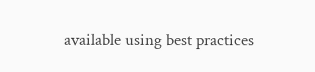available using best practices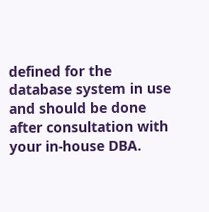defined for the database system in use and should be done after consultation with your in-house DBA.